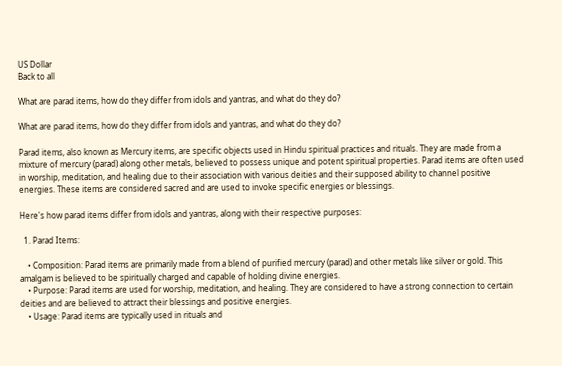US Dollar
Back to all

What are parad items, how do they differ from idols and yantras, and what do they do?

What are parad items, how do they differ from idols and yantras, and what do they do?

Parad items, also known as Mercury items, are specific objects used in Hindu spiritual practices and rituals. They are made from a mixture of mercury (parad) along other metals, believed to possess unique and potent spiritual properties. Parad items are often used in worship, meditation, and healing due to their association with various deities and their supposed ability to channel positive energies. These items are considered sacred and are used to invoke specific energies or blessings.

Here's how parad items differ from idols and yantras, along with their respective purposes:

  1. Parad Items:

    • Composition: Parad items are primarily made from a blend of purified mercury (parad) and other metals like silver or gold. This amalgam is believed to be spiritually charged and capable of holding divine energies.
    • Purpose: Parad items are used for worship, meditation, and healing. They are considered to have a strong connection to certain deities and are believed to attract their blessings and positive energies.
    • Usage: Parad items are typically used in rituals and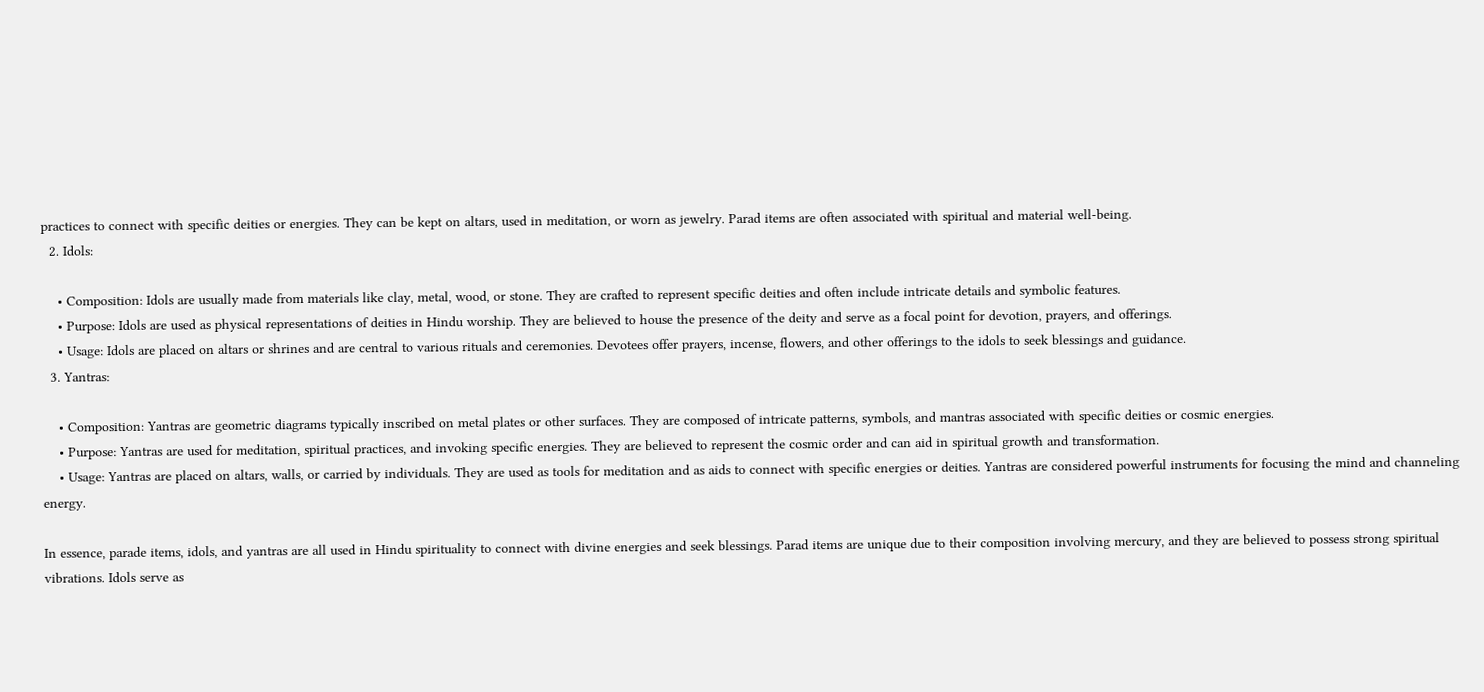practices to connect with specific deities or energies. They can be kept on altars, used in meditation, or worn as jewelry. Parad items are often associated with spiritual and material well-being.
  2. Idols:

    • Composition: Idols are usually made from materials like clay, metal, wood, or stone. They are crafted to represent specific deities and often include intricate details and symbolic features.
    • Purpose: Idols are used as physical representations of deities in Hindu worship. They are believed to house the presence of the deity and serve as a focal point for devotion, prayers, and offerings.
    • Usage: Idols are placed on altars or shrines and are central to various rituals and ceremonies. Devotees offer prayers, incense, flowers, and other offerings to the idols to seek blessings and guidance.
  3. Yantras:

    • Composition: Yantras are geometric diagrams typically inscribed on metal plates or other surfaces. They are composed of intricate patterns, symbols, and mantras associated with specific deities or cosmic energies.
    • Purpose: Yantras are used for meditation, spiritual practices, and invoking specific energies. They are believed to represent the cosmic order and can aid in spiritual growth and transformation.
    • Usage: Yantras are placed on altars, walls, or carried by individuals. They are used as tools for meditation and as aids to connect with specific energies or deities. Yantras are considered powerful instruments for focusing the mind and channeling energy.

In essence, parade items, idols, and yantras are all used in Hindu spirituality to connect with divine energies and seek blessings. Parad items are unique due to their composition involving mercury, and they are believed to possess strong spiritual vibrations. Idols serve as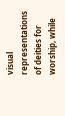visual representations of deities for worship, while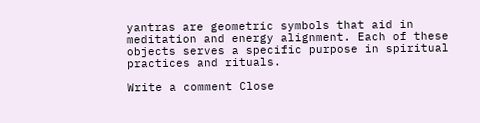yantras are geometric symbols that aid in meditation and energy alignment. Each of these objects serves a specific purpose in spiritual practices and rituals.

Write a comment Close